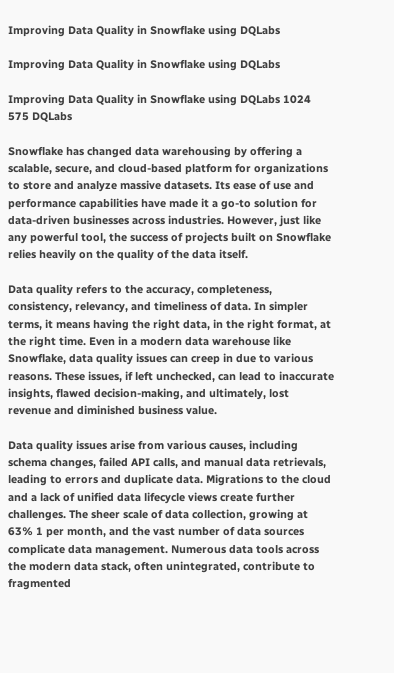Improving Data Quality in Snowflake using DQLabs

Improving Data Quality in Snowflake using DQLabs

Improving Data Quality in Snowflake using DQLabs 1024 575 DQLabs

Snowflake has changed data warehousing by offering a scalable, secure, and cloud-based platform for organizations to store and analyze massive datasets. Its ease of use and performance capabilities have made it a go-to solution for data-driven businesses across industries. However, just like any powerful tool, the success of projects built on Snowflake relies heavily on the quality of the data itself.

Data quality refers to the accuracy, completeness, consistency, relevancy, and timeliness of data. In simpler terms, it means having the right data, in the right format, at the right time. Even in a modern data warehouse like Snowflake, data quality issues can creep in due to various reasons. These issues, if left unchecked, can lead to inaccurate insights, flawed decision-making, and ultimately, lost revenue and diminished business value.

Data quality issues arise from various causes, including schema changes, failed API calls, and manual data retrievals, leading to errors and duplicate data. Migrations to the cloud and a lack of unified data lifecycle views create further challenges. The sheer scale of data collection, growing at 63% 1 per month, and the vast number of data sources complicate data management. Numerous data tools across the modern data stack, often unintegrated, contribute to fragmented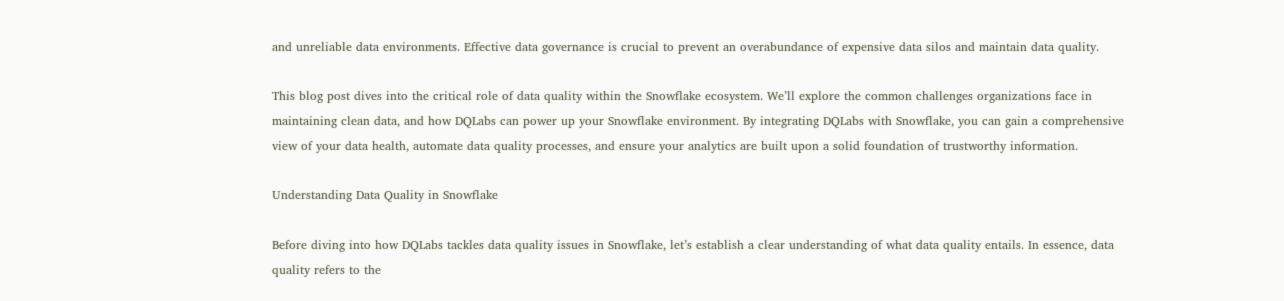and unreliable data environments. Effective data governance is crucial to prevent an overabundance of expensive data silos and maintain data quality.

This blog post dives into the critical role of data quality within the Snowflake ecosystem. We’ll explore the common challenges organizations face in maintaining clean data, and how DQLabs can power up your Snowflake environment. By integrating DQLabs with Snowflake, you can gain a comprehensive view of your data health, automate data quality processes, and ensure your analytics are built upon a solid foundation of trustworthy information.

Understanding Data Quality in Snowflake

Before diving into how DQLabs tackles data quality issues in Snowflake, let’s establish a clear understanding of what data quality entails. In essence, data quality refers to the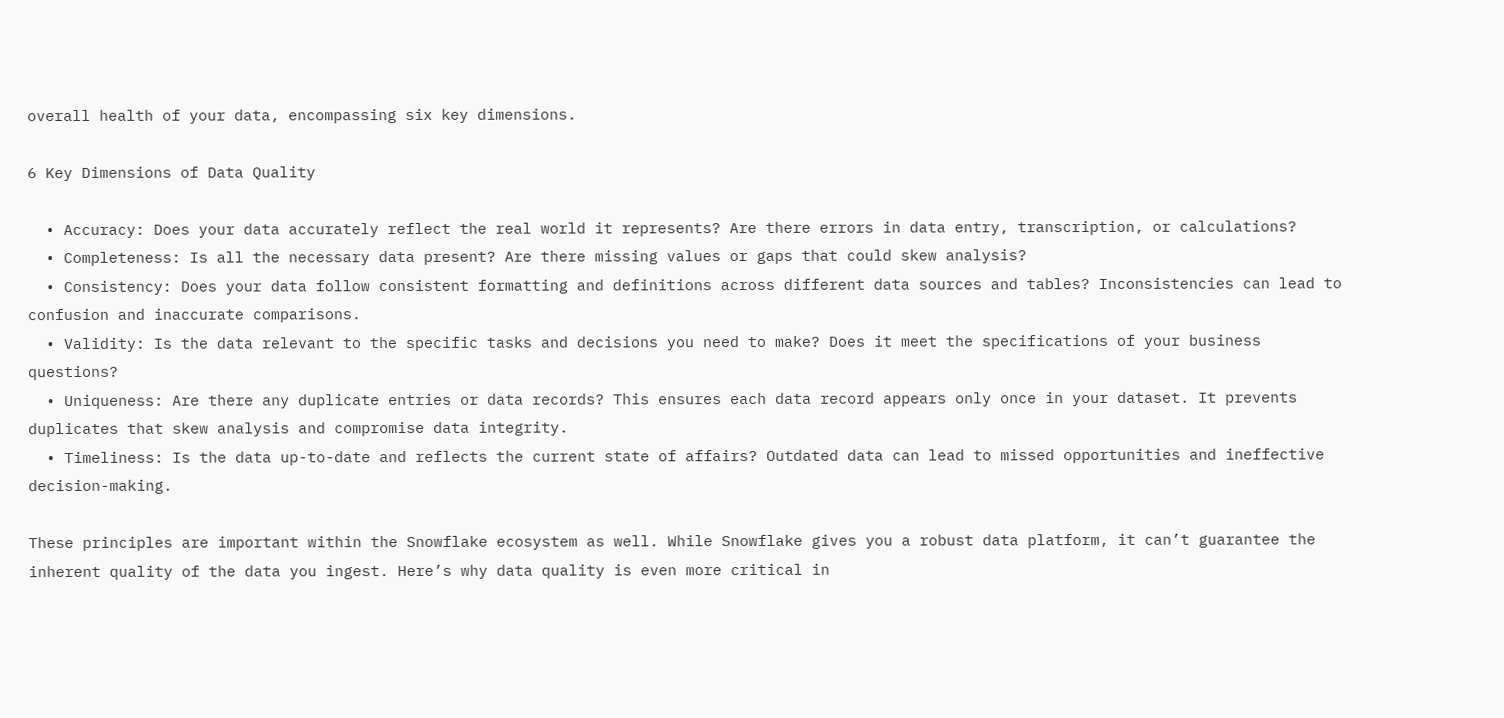overall health of your data, encompassing six key dimensions.

6 Key Dimensions of Data Quality

  • Accuracy: Does your data accurately reflect the real world it represents? Are there errors in data entry, transcription, or calculations?
  • Completeness: Is all the necessary data present? Are there missing values or gaps that could skew analysis?
  • Consistency: Does your data follow consistent formatting and definitions across different data sources and tables? Inconsistencies can lead to confusion and inaccurate comparisons.
  • Validity: Is the data relevant to the specific tasks and decisions you need to make? Does it meet the specifications of your business questions?
  • Uniqueness: Are there any duplicate entries or data records? This ensures each data record appears only once in your dataset. It prevents duplicates that skew analysis and compromise data integrity.
  • Timeliness: Is the data up-to-date and reflects the current state of affairs? Outdated data can lead to missed opportunities and ineffective decision-making.

These principles are important within the Snowflake ecosystem as well. While Snowflake gives you a robust data platform, it can’t guarantee the inherent quality of the data you ingest. Here’s why data quality is even more critical in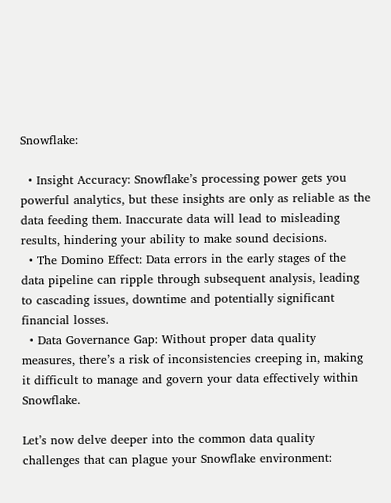Snowflake:

  • Insight Accuracy: Snowflake’s processing power gets you powerful analytics, but these insights are only as reliable as the data feeding them. Inaccurate data will lead to misleading results, hindering your ability to make sound decisions.
  • The Domino Effect: Data errors in the early stages of the data pipeline can ripple through subsequent analysis, leading to cascading issues, downtime and potentially significant financial losses.
  • Data Governance Gap: Without proper data quality measures, there’s a risk of inconsistencies creeping in, making it difficult to manage and govern your data effectively within Snowflake.

Let’s now delve deeper into the common data quality challenges that can plague your Snowflake environment: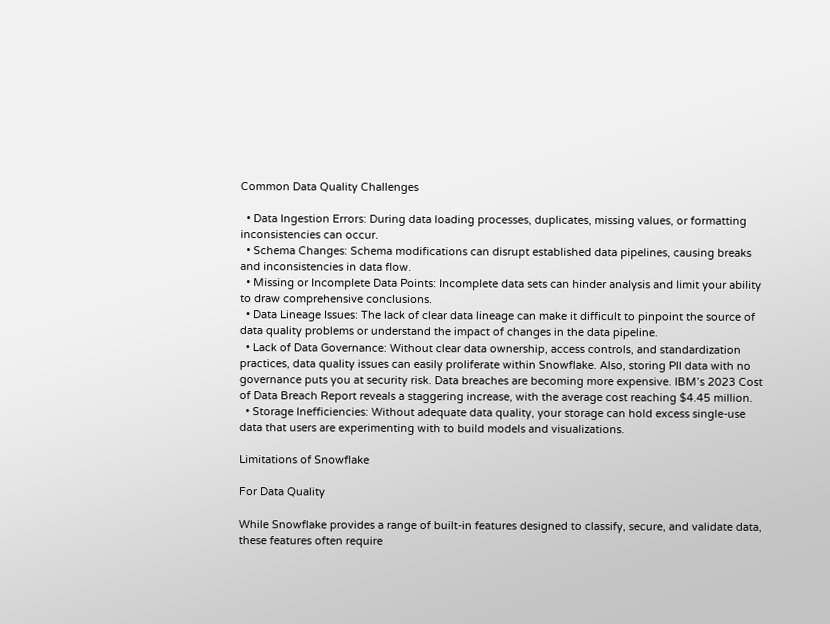Common Data Quality Challenges

  • Data Ingestion Errors: During data loading processes, duplicates, missing values, or formatting inconsistencies can occur.
  • Schema Changes: Schema modifications can disrupt established data pipelines, causing breaks and inconsistencies in data flow.
  • Missing or Incomplete Data Points: Incomplete data sets can hinder analysis and limit your ability to draw comprehensive conclusions.
  • Data Lineage Issues: The lack of clear data lineage can make it difficult to pinpoint the source of data quality problems or understand the impact of changes in the data pipeline.
  • Lack of Data Governance: Without clear data ownership, access controls, and standardization practices, data quality issues can easily proliferate within Snowflake. Also, storing PII data with no governance puts you at security risk. Data breaches are becoming more expensive. IBM’s 2023 Cost of Data Breach Report reveals a staggering increase, with the average cost reaching $4.45 million.
  • Storage Inefficiencies: Without adequate data quality, your storage can hold excess single-use data that users are experimenting with to build models and visualizations.

Limitations of Snowflake

For Data Quality

While Snowflake provides a range of built-in features designed to classify, secure, and validate data, these features often require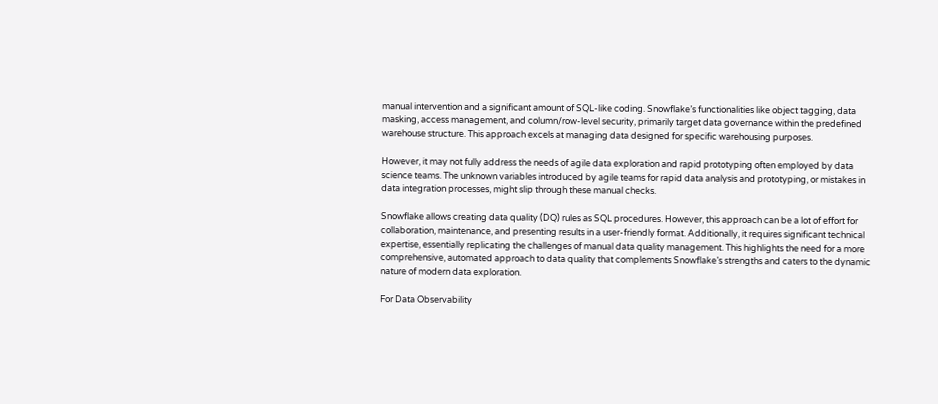manual intervention and a significant amount of SQL-like coding. Snowflake’s functionalities like object tagging, data masking, access management, and column/row-level security, primarily target data governance within the predefined warehouse structure. This approach excels at managing data designed for specific warehousing purposes.

However, it may not fully address the needs of agile data exploration and rapid prototyping often employed by data science teams. The unknown variables introduced by agile teams for rapid data analysis and prototyping, or mistakes in data integration processes, might slip through these manual checks.

Snowflake allows creating data quality (DQ) rules as SQL procedures. However, this approach can be a lot of effort for collaboration, maintenance, and presenting results in a user-friendly format. Additionally, it requires significant technical expertise, essentially replicating the challenges of manual data quality management. This highlights the need for a more comprehensive, automated approach to data quality that complements Snowflake’s strengths and caters to the dynamic nature of modern data exploration.

For Data Observability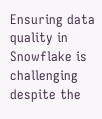Ensuring data quality in Snowflake is challenging despite the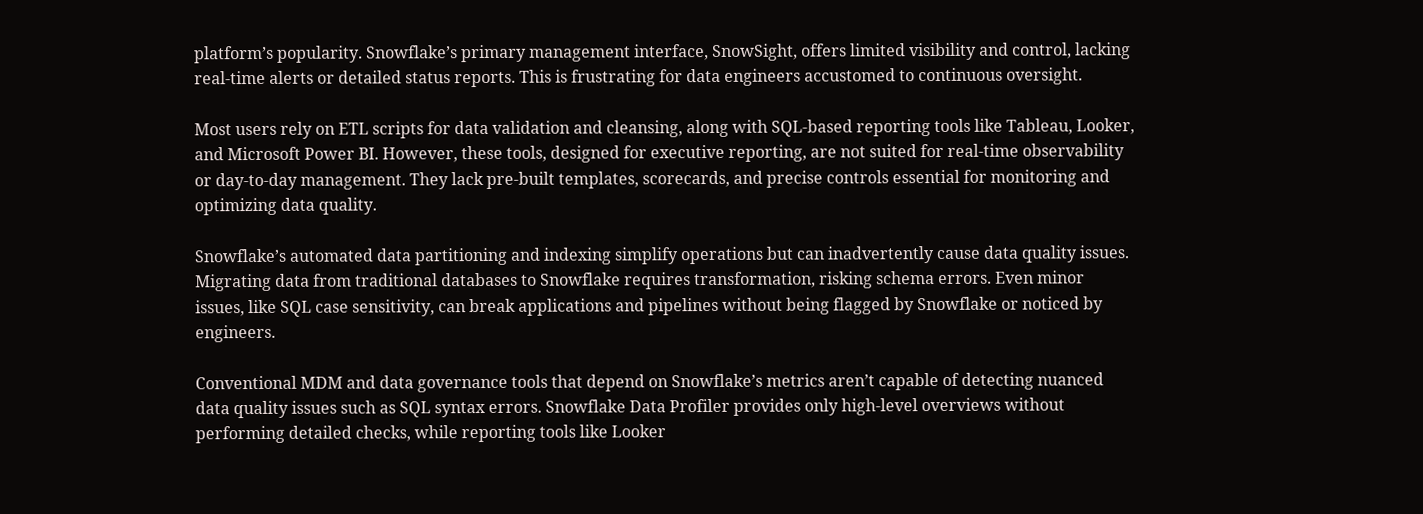platform’s popularity. Snowflake’s primary management interface, SnowSight, offers limited visibility and control, lacking real-time alerts or detailed status reports. This is frustrating for data engineers accustomed to continuous oversight.

Most users rely on ETL scripts for data validation and cleansing, along with SQL-based reporting tools like Tableau, Looker, and Microsoft Power BI. However, these tools, designed for executive reporting, are not suited for real-time observability or day-to-day management. They lack pre-built templates, scorecards, and precise controls essential for monitoring and optimizing data quality.

Snowflake’s automated data partitioning and indexing simplify operations but can inadvertently cause data quality issues. Migrating data from traditional databases to Snowflake requires transformation, risking schema errors. Even minor issues, like SQL case sensitivity, can break applications and pipelines without being flagged by Snowflake or noticed by engineers.

Conventional MDM and data governance tools that depend on Snowflake’s metrics aren’t capable of detecting nuanced data quality issues such as SQL syntax errors. Snowflake Data Profiler provides only high-level overviews without performing detailed checks, while reporting tools like Looker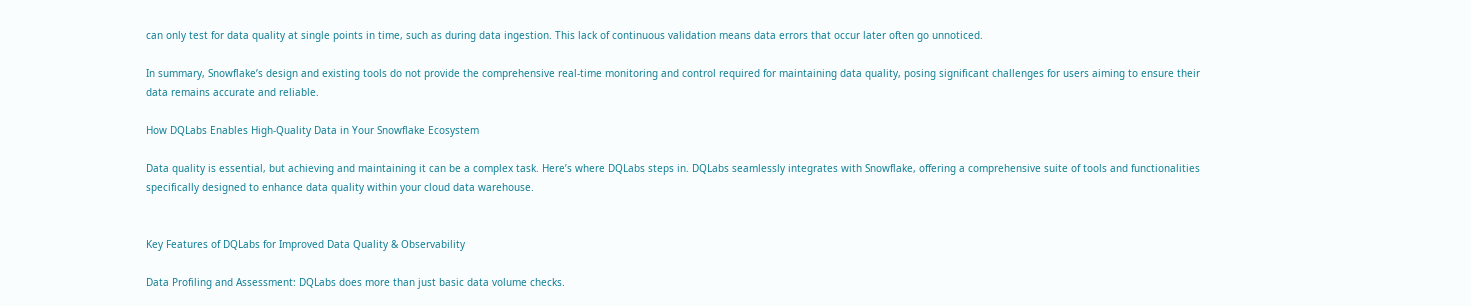can only test for data quality at single points in time, such as during data ingestion. This lack of continuous validation means data errors that occur later often go unnoticed.

In summary, Snowflake’s design and existing tools do not provide the comprehensive real-time monitoring and control required for maintaining data quality, posing significant challenges for users aiming to ensure their data remains accurate and reliable.

How DQLabs Enables High-Quality Data in Your Snowflake Ecosystem

Data quality is essential, but achieving and maintaining it can be a complex task. Here’s where DQLabs steps in. DQLabs seamlessly integrates with Snowflake, offering a comprehensive suite of tools and functionalities specifically designed to enhance data quality within your cloud data warehouse.


Key Features of DQLabs for Improved Data Quality & Observability

Data Profiling and Assessment: DQLabs does more than just basic data volume checks.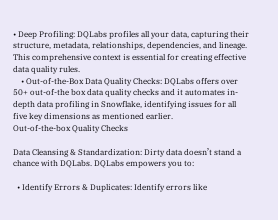• Deep Profiling: DQLabs profiles all your data, capturing their structure, metadata, relationships, dependencies, and lineage. This comprehensive context is essential for creating effective data quality rules.
    • Out-of-the-Box Data Quality Checks: DQLabs offers over 50+ out-of-the box data quality checks and it automates in-depth data profiling in Snowflake, identifying issues for all five key dimensions as mentioned earlier.
Out-of-the-box Quality Checks

Data Cleansing & Standardization: Dirty data doesn’t stand a chance with DQLabs. DQLabs empowers you to:

  • Identify Errors & Duplicates: Identify errors like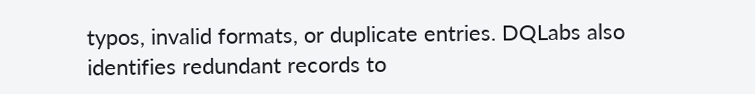typos, invalid formats, or duplicate entries. DQLabs also identifies redundant records to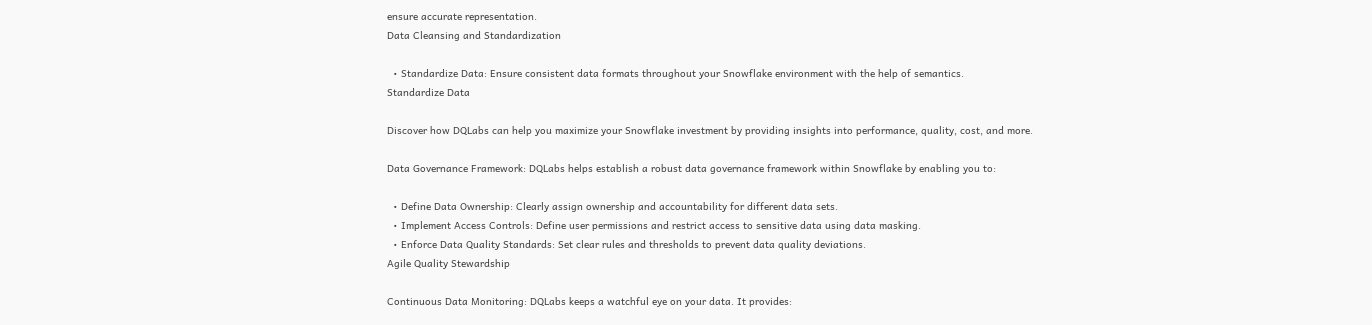ensure accurate representation.
Data Cleansing and Standardization

  • Standardize Data: Ensure consistent data formats throughout your Snowflake environment with the help of semantics.
Standardize Data

Discover how DQLabs can help you maximize your Snowflake investment by providing insights into performance, quality, cost, and more.

Data Governance Framework: DQLabs helps establish a robust data governance framework within Snowflake by enabling you to:

  • Define Data Ownership: Clearly assign ownership and accountability for different data sets.
  • Implement Access Controls: Define user permissions and restrict access to sensitive data using data masking.
  • Enforce Data Quality Standards: Set clear rules and thresholds to prevent data quality deviations.
Agile Quality Stewardship

Continuous Data Monitoring: DQLabs keeps a watchful eye on your data. It provides: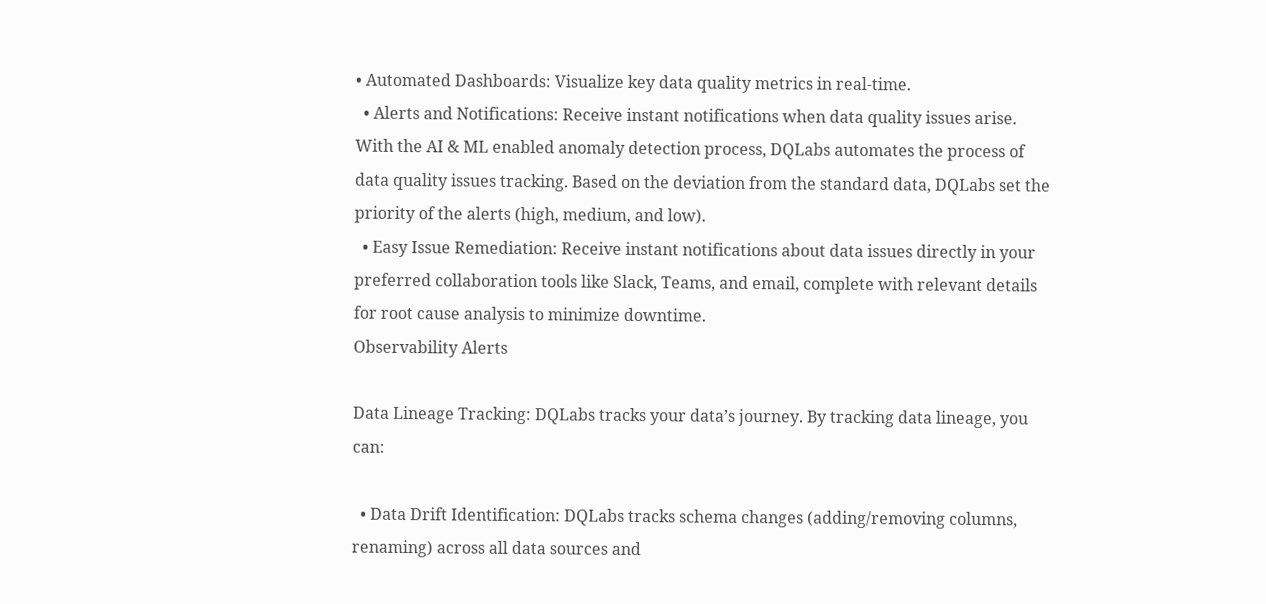• Automated Dashboards: Visualize key data quality metrics in real-time.
  • Alerts and Notifications: Receive instant notifications when data quality issues arise. With the AI & ML enabled anomaly detection process, DQLabs automates the process of data quality issues tracking. Based on the deviation from the standard data, DQLabs set the priority of the alerts (high, medium, and low).
  • Easy Issue Remediation: Receive instant notifications about data issues directly in your preferred collaboration tools like Slack, Teams, and email, complete with relevant details for root cause analysis to minimize downtime.
Observability Alerts

Data Lineage Tracking: DQLabs tracks your data’s journey. By tracking data lineage, you can:

  • Data Drift Identification: DQLabs tracks schema changes (adding/removing columns, renaming) across all data sources and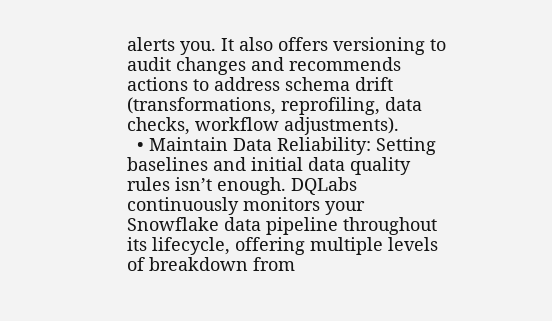alerts you. It also offers versioning to audit changes and recommends actions to address schema drift (transformations, reprofiling, data checks, workflow adjustments).
  • Maintain Data Reliability: Setting baselines and initial data quality rules isn’t enough. DQLabs continuously monitors your Snowflake data pipeline throughout its lifecycle, offering multiple levels of breakdown from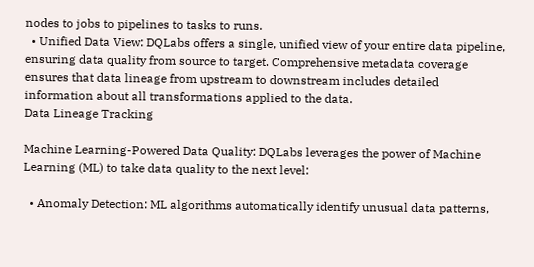nodes to jobs to pipelines to tasks to runs.
  • Unified Data View: DQLabs offers a single, unified view of your entire data pipeline, ensuring data quality from source to target. Comprehensive metadata coverage ensures that data lineage from upstream to downstream includes detailed information about all transformations applied to the data.
Data Lineage Tracking

Machine Learning-Powered Data Quality: DQLabs leverages the power of Machine Learning (ML) to take data quality to the next level:

  • Anomaly Detection: ML algorithms automatically identify unusual data patterns,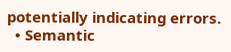potentially indicating errors.
  • Semantic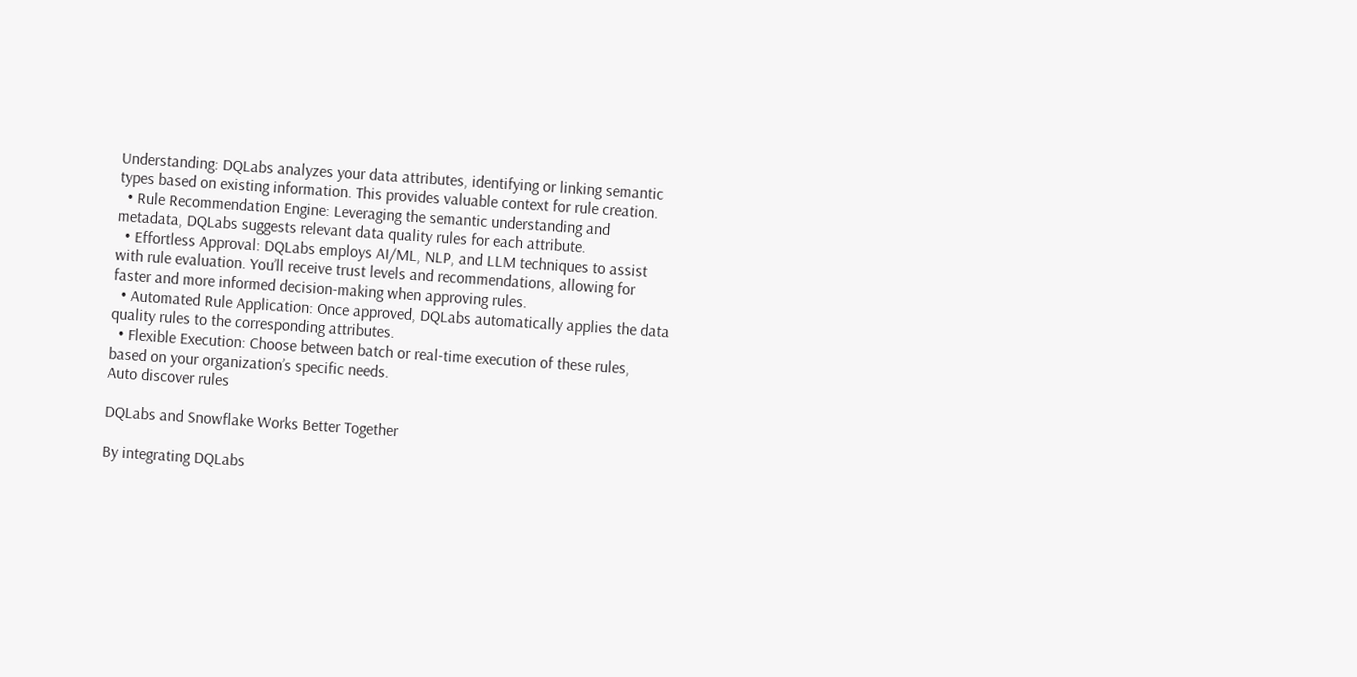Understanding: DQLabs analyzes your data attributes, identifying or linking semantic types based on existing information. This provides valuable context for rule creation.
  • Rule Recommendation Engine: Leveraging the semantic understanding and metadata, DQLabs suggests relevant data quality rules for each attribute.
  • Effortless Approval: DQLabs employs AI/ML, NLP, and LLM techniques to assist with rule evaluation. You’ll receive trust levels and recommendations, allowing for faster and more informed decision-making when approving rules.
  • Automated Rule Application: Once approved, DQLabs automatically applies the data quality rules to the corresponding attributes.
  • Flexible Execution: Choose between batch or real-time execution of these rules, based on your organization’s specific needs.
Auto discover rules

DQLabs and Snowflake Works Better Together

By integrating DQLabs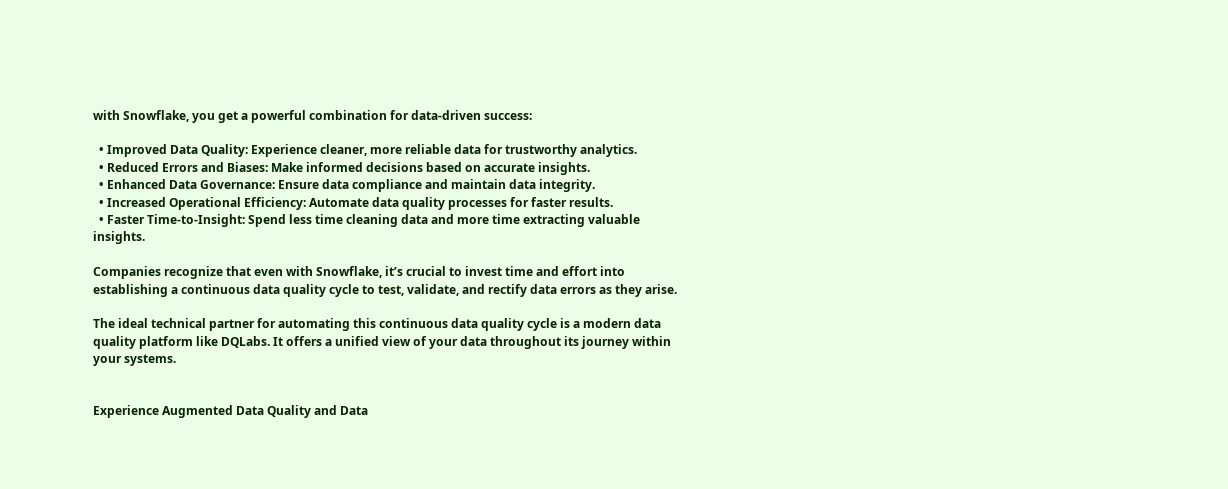with Snowflake, you get a powerful combination for data-driven success:

  • Improved Data Quality: Experience cleaner, more reliable data for trustworthy analytics.
  • Reduced Errors and Biases: Make informed decisions based on accurate insights.
  • Enhanced Data Governance: Ensure data compliance and maintain data integrity.
  • Increased Operational Efficiency: Automate data quality processes for faster results.
  • Faster Time-to-Insight: Spend less time cleaning data and more time extracting valuable insights.

Companies recognize that even with Snowflake, it’s crucial to invest time and effort into establishing a continuous data quality cycle to test, validate, and rectify data errors as they arise.

The ideal technical partner for automating this continuous data quality cycle is a modern data quality platform like DQLabs. It offers a unified view of your data throughout its journey within your systems.


Experience Augmented Data Quality and Data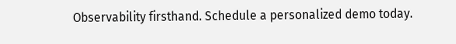Observability firsthand. Schedule a personalized demo today.